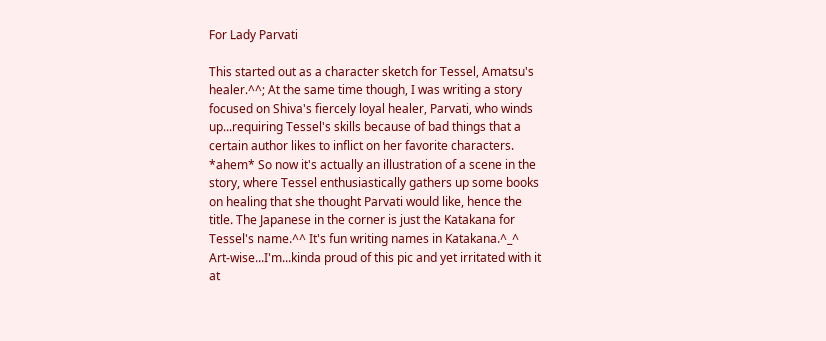For Lady Parvati

This started out as a character sketch for Tessel, Amatsu's healer.^^; At the same time though, I was writing a story focused on Shiva's fiercely loyal healer, Parvati, who winds up...requiring Tessel's skills because of bad things that a certain author likes to inflict on her favorite characters. *ahem* So now it's actually an illustration of a scene in the story, where Tessel enthusiastically gathers up some books on healing that she thought Parvati would like, hence the title. The Japanese in the corner is just the Katakana for Tessel's name.^^ It's fun writing names in Katakana.^_^
Art-wise...I'm...kinda proud of this pic and yet irritated with it at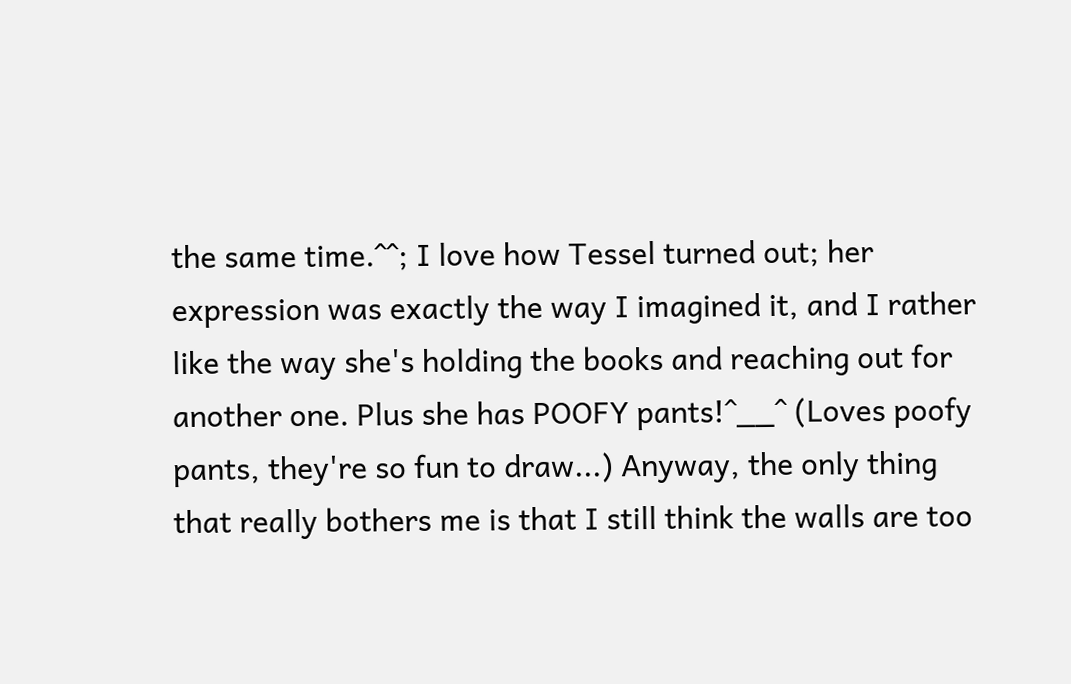the same time.^^; I love how Tessel turned out; her expression was exactly the way I imagined it, and I rather like the way she's holding the books and reaching out for another one. Plus she has POOFY pants!^__^ (Loves poofy pants, they're so fun to draw...) Anyway, the only thing that really bothers me is that I still think the walls are too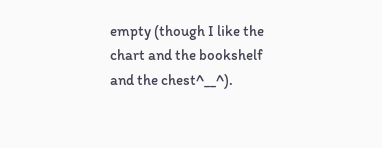empty (though I like the chart and the bookshelf and the chest^__^).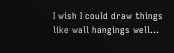I wish I could draw things like wall hangings well...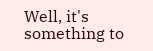Well, it's something to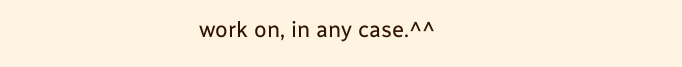work on, in any case.^^